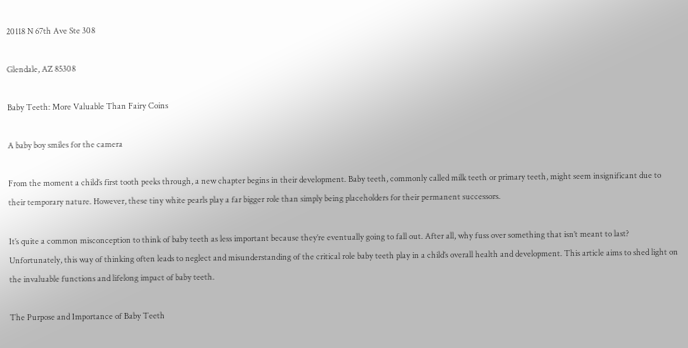20118 N 67th Ave Ste 308

Glendale, AZ 85308

Baby Teeth: More Valuable Than Fairy Coins

A baby boy smiles for the camera

From the moment a child’s first tooth peeks through, a new chapter begins in their development. Baby teeth, commonly called milk teeth or primary teeth, might seem insignificant due to their temporary nature. However, these tiny white pearls play a far bigger role than simply being placeholders for their permanent successors.

It’s quite a common misconception to think of baby teeth as less important because they’re eventually going to fall out. After all, why fuss over something that isn’t meant to last? Unfortunately, this way of thinking often leads to neglect and misunderstanding of the critical role baby teeth play in a child’s overall health and development. This article aims to shed light on the invaluable functions and lifelong impact of baby teeth.

The Purpose and Importance of Baby Teeth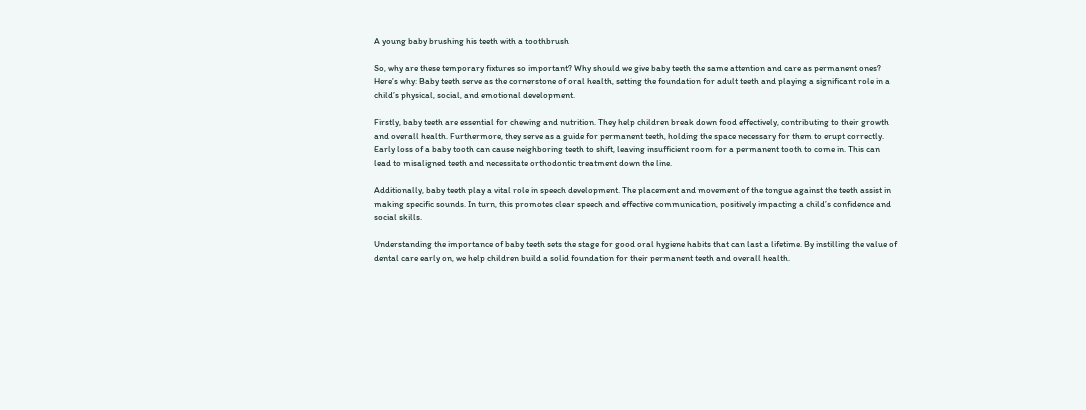A young baby brushing his teeth with a toothbrush

So, why are these temporary fixtures so important? Why should we give baby teeth the same attention and care as permanent ones? Here’s why: Baby teeth serve as the cornerstone of oral health, setting the foundation for adult teeth and playing a significant role in a child’s physical, social, and emotional development.

Firstly, baby teeth are essential for chewing and nutrition. They help children break down food effectively, contributing to their growth and overall health. Furthermore, they serve as a guide for permanent teeth, holding the space necessary for them to erupt correctly. Early loss of a baby tooth can cause neighboring teeth to shift, leaving insufficient room for a permanent tooth to come in. This can lead to misaligned teeth and necessitate orthodontic treatment down the line.

Additionally, baby teeth play a vital role in speech development. The placement and movement of the tongue against the teeth assist in making specific sounds. In turn, this promotes clear speech and effective communication, positively impacting a child’s confidence and social skills.

Understanding the importance of baby teeth sets the stage for good oral hygiene habits that can last a lifetime. By instilling the value of dental care early on, we help children build a solid foundation for their permanent teeth and overall health.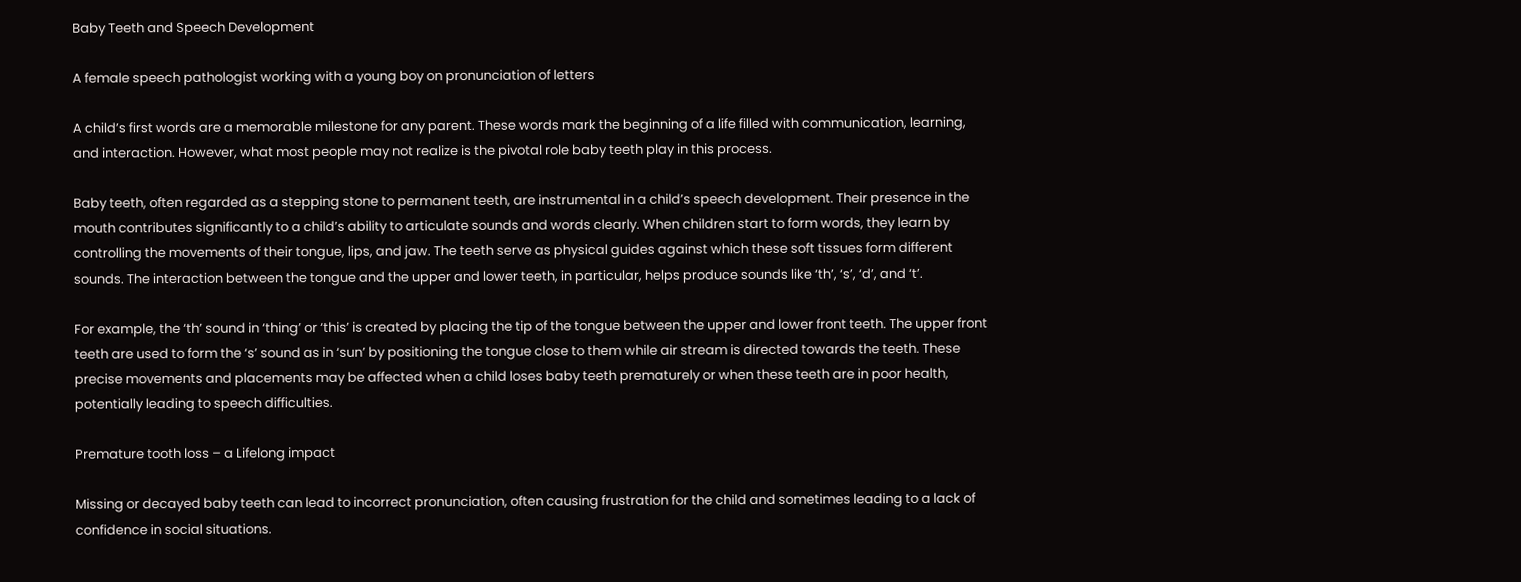Baby Teeth and Speech Development

A female speech pathologist working with a young boy on pronunciation of letters

A child’s first words are a memorable milestone for any parent. These words mark the beginning of a life filled with communication, learning, and interaction. However, what most people may not realize is the pivotal role baby teeth play in this process.

Baby teeth, often regarded as a stepping stone to permanent teeth, are instrumental in a child’s speech development. Their presence in the mouth contributes significantly to a child’s ability to articulate sounds and words clearly. When children start to form words, they learn by controlling the movements of their tongue, lips, and jaw. The teeth serve as physical guides against which these soft tissues form different sounds. The interaction between the tongue and the upper and lower teeth, in particular, helps produce sounds like ‘th’, ‘s’, ‘d’, and ‘t’.

For example, the ‘th’ sound in ‘thing’ or ‘this’ is created by placing the tip of the tongue between the upper and lower front teeth. The upper front teeth are used to form the ‘s’ sound as in ‘sun’ by positioning the tongue close to them while air stream is directed towards the teeth. These precise movements and placements may be affected when a child loses baby teeth prematurely or when these teeth are in poor health, potentially leading to speech difficulties.

Premature tooth loss – a Lifelong impact

Missing or decayed baby teeth can lead to incorrect pronunciation, often causing frustration for the child and sometimes leading to a lack of confidence in social situations.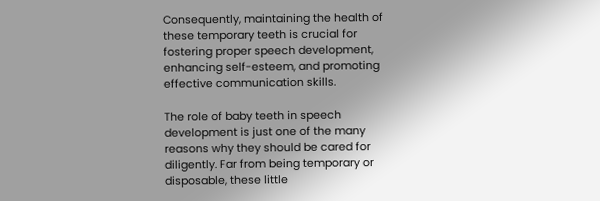Consequently, maintaining the health of these temporary teeth is crucial for fostering proper speech development, enhancing self-esteem, and promoting effective communication skills.

The role of baby teeth in speech development is just one of the many reasons why they should be cared for diligently. Far from being temporary or disposable, these little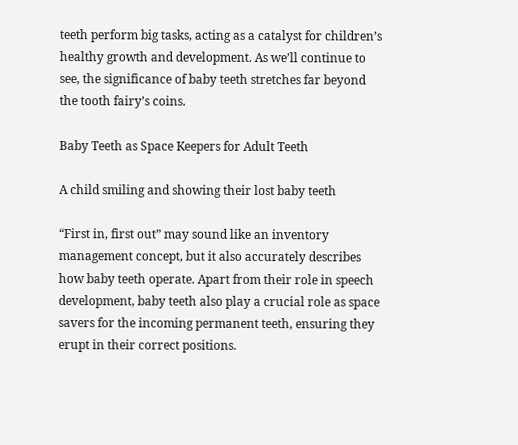teeth perform big tasks, acting as a catalyst for children’s healthy growth and development. As we’ll continue to see, the significance of baby teeth stretches far beyond the tooth fairy’s coins.

Baby Teeth as Space Keepers for Adult Teeth

A child smiling and showing their lost baby teeth

“First in, first out” may sound like an inventory management concept, but it also accurately describes how baby teeth operate. Apart from their role in speech development, baby teeth also play a crucial role as space savers for the incoming permanent teeth, ensuring they erupt in their correct positions.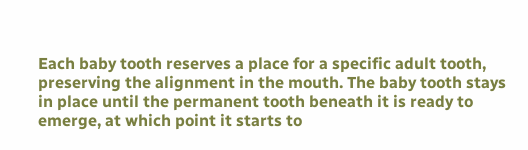Each baby tooth reserves a place for a specific adult tooth, preserving the alignment in the mouth. The baby tooth stays in place until the permanent tooth beneath it is ready to emerge, at which point it starts to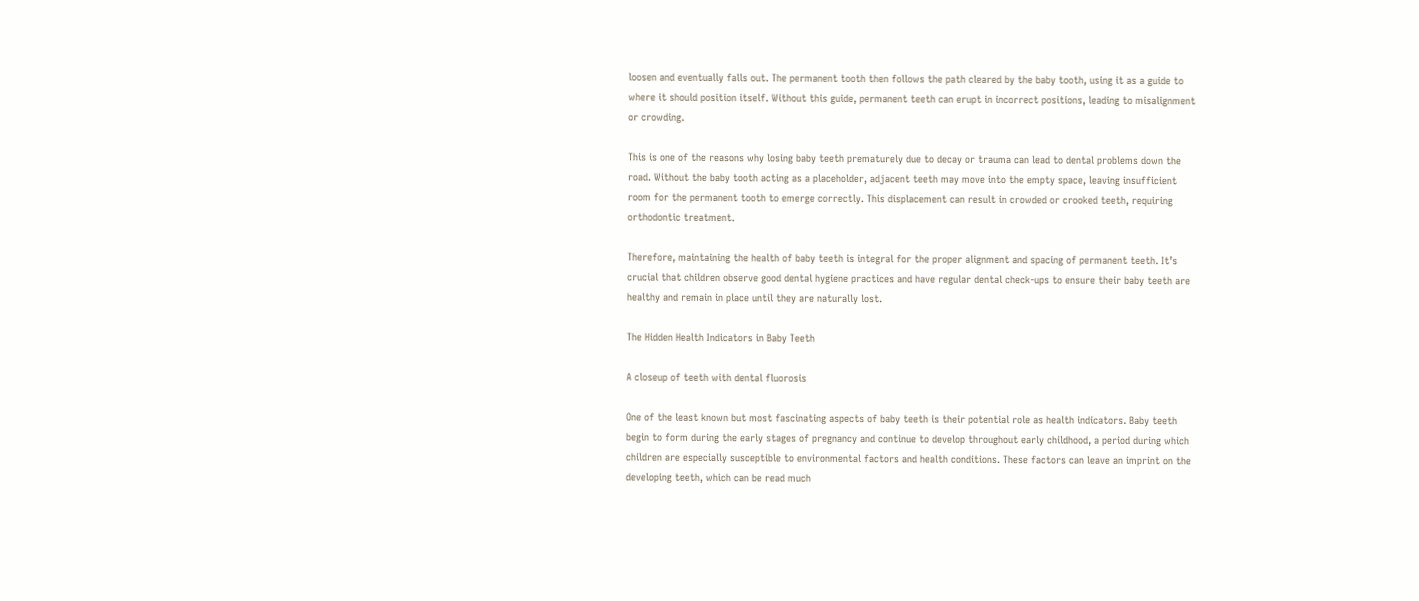loosen and eventually falls out. The permanent tooth then follows the path cleared by the baby tooth, using it as a guide to where it should position itself. Without this guide, permanent teeth can erupt in incorrect positions, leading to misalignment or crowding.

This is one of the reasons why losing baby teeth prematurely due to decay or trauma can lead to dental problems down the road. Without the baby tooth acting as a placeholder, adjacent teeth may move into the empty space, leaving insufficient room for the permanent tooth to emerge correctly. This displacement can result in crowded or crooked teeth, requiring orthodontic treatment.

Therefore, maintaining the health of baby teeth is integral for the proper alignment and spacing of permanent teeth. It’s crucial that children observe good dental hygiene practices and have regular dental check-ups to ensure their baby teeth are healthy and remain in place until they are naturally lost.

The Hidden Health Indicators in Baby Teeth

A closeup of teeth with dental fluorosis

One of the least known but most fascinating aspects of baby teeth is their potential role as health indicators. Baby teeth begin to form during the early stages of pregnancy and continue to develop throughout early childhood, a period during which children are especially susceptible to environmental factors and health conditions. These factors can leave an imprint on the developing teeth, which can be read much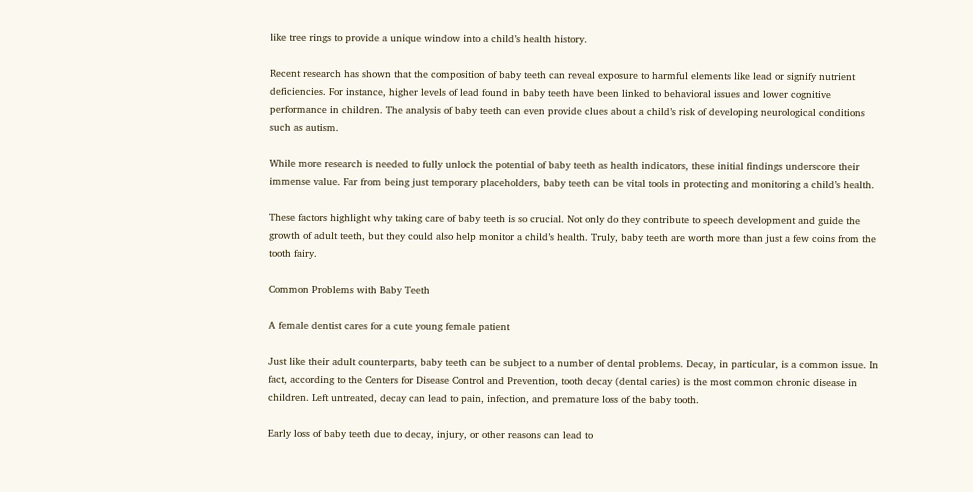like tree rings to provide a unique window into a child’s health history.

Recent research has shown that the composition of baby teeth can reveal exposure to harmful elements like lead or signify nutrient deficiencies. For instance, higher levels of lead found in baby teeth have been linked to behavioral issues and lower cognitive performance in children. The analysis of baby teeth can even provide clues about a child’s risk of developing neurological conditions such as autism.

While more research is needed to fully unlock the potential of baby teeth as health indicators, these initial findings underscore their immense value. Far from being just temporary placeholders, baby teeth can be vital tools in protecting and monitoring a child’s health.

These factors highlight why taking care of baby teeth is so crucial. Not only do they contribute to speech development and guide the growth of adult teeth, but they could also help monitor a child’s health. Truly, baby teeth are worth more than just a few coins from the tooth fairy.

Common Problems with Baby Teeth

A female dentist cares for a cute young female patient

Just like their adult counterparts, baby teeth can be subject to a number of dental problems. Decay, in particular, is a common issue. In fact, according to the Centers for Disease Control and Prevention, tooth decay (dental caries) is the most common chronic disease in children. Left untreated, decay can lead to pain, infection, and premature loss of the baby tooth.

Early loss of baby teeth due to decay, injury, or other reasons can lead to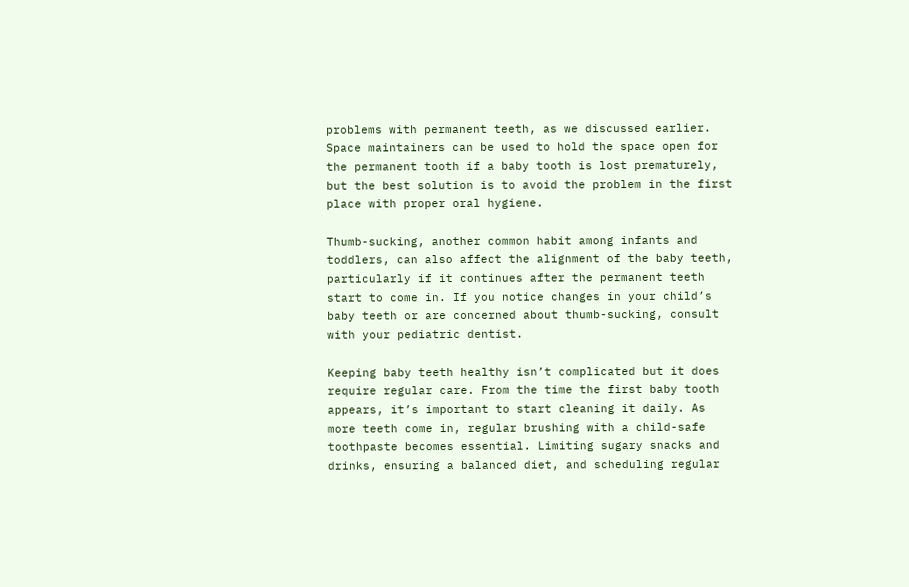problems with permanent teeth, as we discussed earlier. Space maintainers can be used to hold the space open for the permanent tooth if a baby tooth is lost prematurely, but the best solution is to avoid the problem in the first place with proper oral hygiene.

Thumb-sucking, another common habit among infants and toddlers, can also affect the alignment of the baby teeth, particularly if it continues after the permanent teeth start to come in. If you notice changes in your child’s baby teeth or are concerned about thumb-sucking, consult with your pediatric dentist.

Keeping baby teeth healthy isn’t complicated but it does require regular care. From the time the first baby tooth appears, it’s important to start cleaning it daily. As more teeth come in, regular brushing with a child-safe toothpaste becomes essential. Limiting sugary snacks and drinks, ensuring a balanced diet, and scheduling regular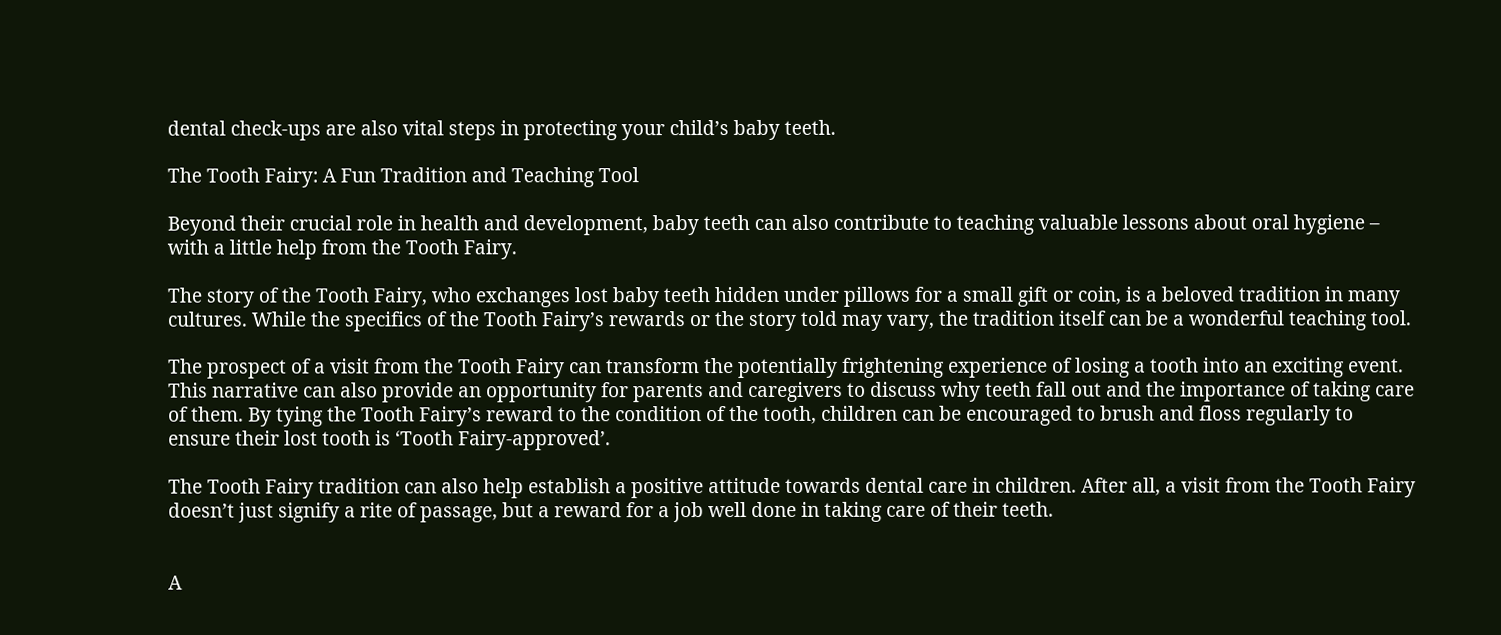dental check-ups are also vital steps in protecting your child’s baby teeth.

The Tooth Fairy: A Fun Tradition and Teaching Tool

Beyond their crucial role in health and development, baby teeth can also contribute to teaching valuable lessons about oral hygiene – with a little help from the Tooth Fairy.

The story of the Tooth Fairy, who exchanges lost baby teeth hidden under pillows for a small gift or coin, is a beloved tradition in many cultures. While the specifics of the Tooth Fairy’s rewards or the story told may vary, the tradition itself can be a wonderful teaching tool.

The prospect of a visit from the Tooth Fairy can transform the potentially frightening experience of losing a tooth into an exciting event. This narrative can also provide an opportunity for parents and caregivers to discuss why teeth fall out and the importance of taking care of them. By tying the Tooth Fairy’s reward to the condition of the tooth, children can be encouraged to brush and floss regularly to ensure their lost tooth is ‘Tooth Fairy-approved’.

The Tooth Fairy tradition can also help establish a positive attitude towards dental care in children. After all, a visit from the Tooth Fairy doesn’t just signify a rite of passage, but a reward for a job well done in taking care of their teeth.


A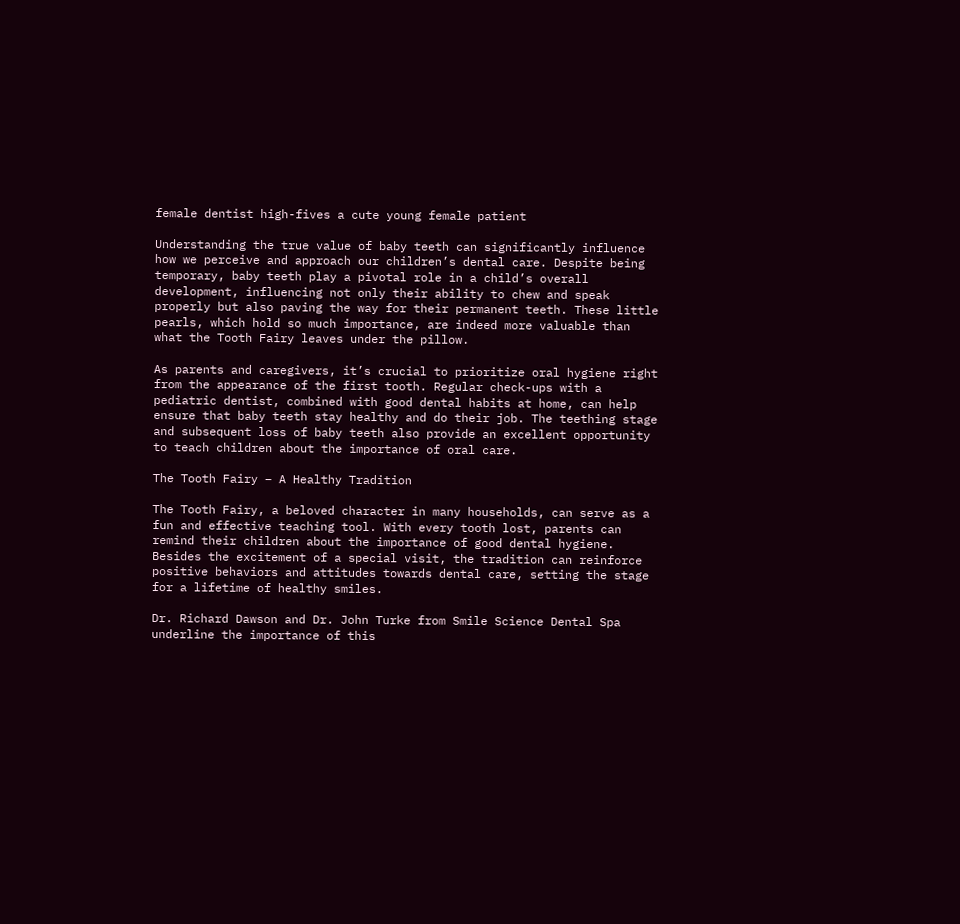female dentist high-fives a cute young female patient

Understanding the true value of baby teeth can significantly influence how we perceive and approach our children’s dental care. Despite being temporary, baby teeth play a pivotal role in a child’s overall development, influencing not only their ability to chew and speak properly but also paving the way for their permanent teeth. These little pearls, which hold so much importance, are indeed more valuable than what the Tooth Fairy leaves under the pillow.

As parents and caregivers, it’s crucial to prioritize oral hygiene right from the appearance of the first tooth. Regular check-ups with a pediatric dentist, combined with good dental habits at home, can help ensure that baby teeth stay healthy and do their job. The teething stage and subsequent loss of baby teeth also provide an excellent opportunity to teach children about the importance of oral care.

The Tooth Fairy – A Healthy Tradition

The Tooth Fairy, a beloved character in many households, can serve as a fun and effective teaching tool. With every tooth lost, parents can remind their children about the importance of good dental hygiene. Besides the excitement of a special visit, the tradition can reinforce positive behaviors and attitudes towards dental care, setting the stage for a lifetime of healthy smiles.

Dr. Richard Dawson and Dr. John Turke from Smile Science Dental Spa underline the importance of this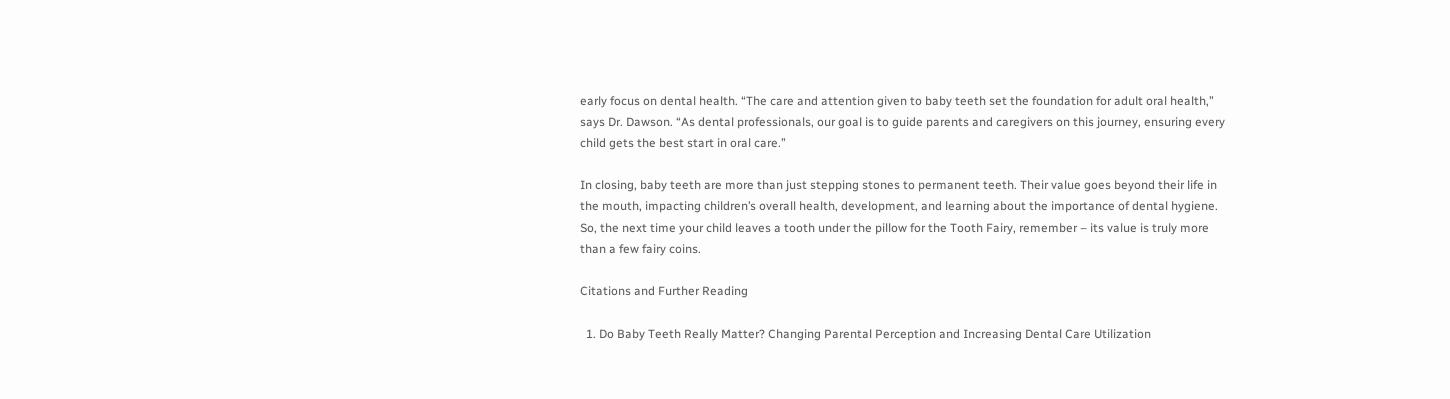early focus on dental health. “The care and attention given to baby teeth set the foundation for adult oral health,” says Dr. Dawson. “As dental professionals, our goal is to guide parents and caregivers on this journey, ensuring every child gets the best start in oral care.”

In closing, baby teeth are more than just stepping stones to permanent teeth. Their value goes beyond their life in the mouth, impacting children’s overall health, development, and learning about the importance of dental hygiene. So, the next time your child leaves a tooth under the pillow for the Tooth Fairy, remember – its value is truly more than a few fairy coins.

Citations and Further Reading

  1. Do Baby Teeth Really Matter? Changing Parental Perception and Increasing Dental Care Utilization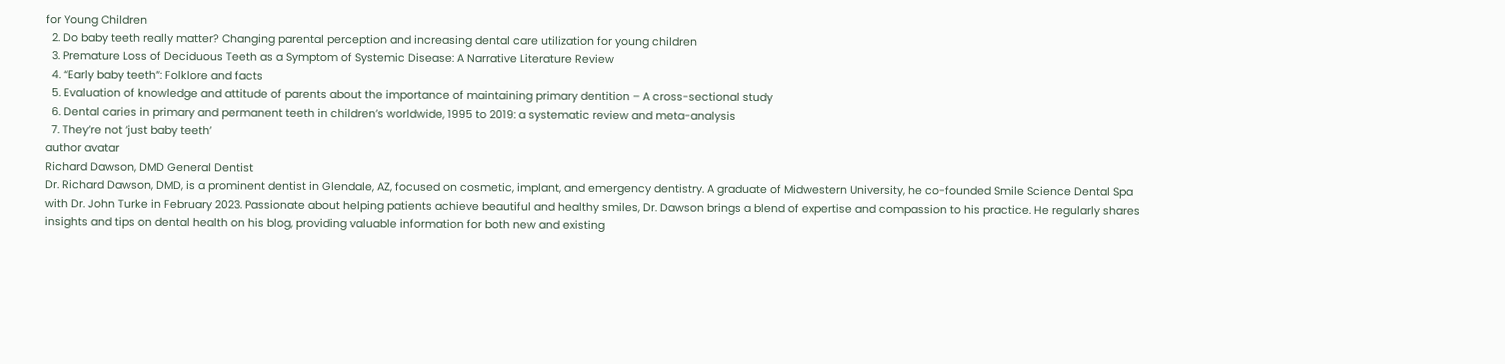for Young Children
  2. Do baby teeth really matter? Changing parental perception and increasing dental care utilization for young children
  3. Premature Loss of Deciduous Teeth as a Symptom of Systemic Disease: A Narrative Literature Review
  4. “Early baby teeth”: Folklore and facts
  5. Evaluation of knowledge and attitude of parents about the importance of maintaining primary dentition – A cross-sectional study
  6. Dental caries in primary and permanent teeth in children’s worldwide, 1995 to 2019: a systematic review and meta-analysis
  7. They’re not ‘just baby teeth’
author avatar
Richard Dawson, DMD General Dentist
Dr. Richard Dawson, DMD, is a prominent dentist in Glendale, AZ, focused on cosmetic, implant, and emergency dentistry. A graduate of Midwestern University, he co-founded Smile Science Dental Spa with Dr. John Turke in February 2023. Passionate about helping patients achieve beautiful and healthy smiles, Dr. Dawson brings a blend of expertise and compassion to his practice. He regularly shares insights and tips on dental health on his blog, providing valuable information for both new and existing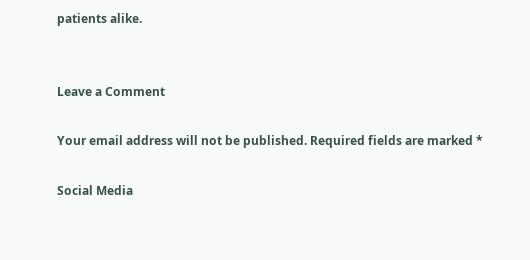patients alike.


Leave a Comment

Your email address will not be published. Required fields are marked *

Social Media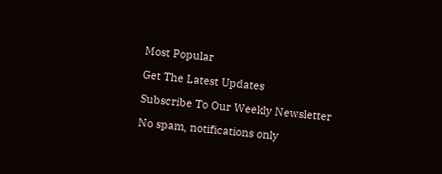Most Popular

Get The Latest Updates

Subscribe To Our Weekly Newsletter

No spam, notifications only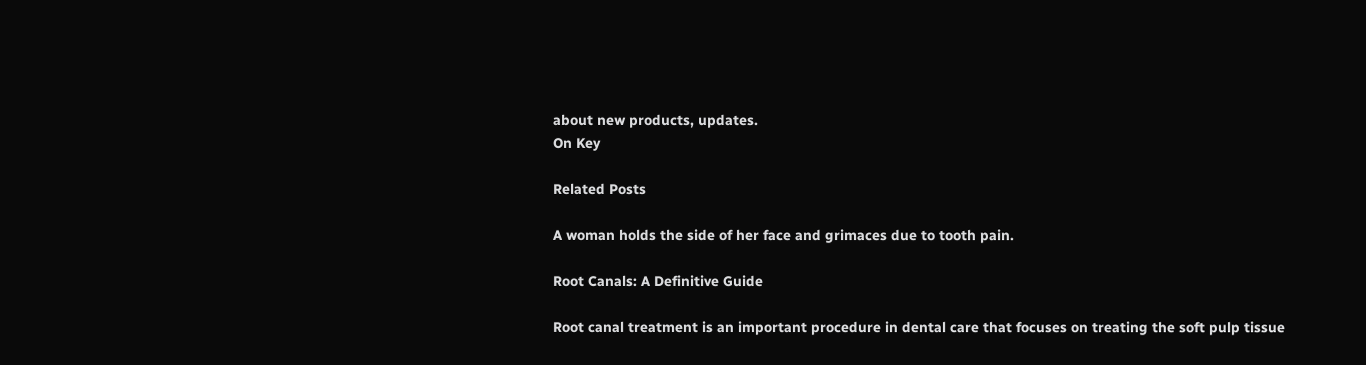about new products, updates.
On Key

Related Posts

A woman holds the side of her face and grimaces due to tooth pain.

Root Canals: A Definitive Guide

Root canal treatment is an important procedure in dental care that focuses on treating the soft pulp tissue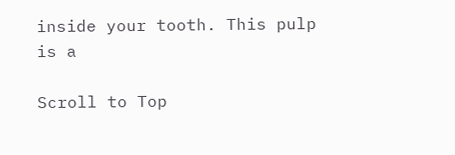inside your tooth. This pulp is a

Scroll to Top